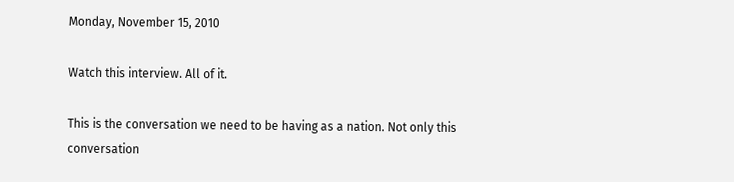Monday, November 15, 2010

Watch this interview. All of it.

This is the conversation we need to be having as a nation. Not only this conversation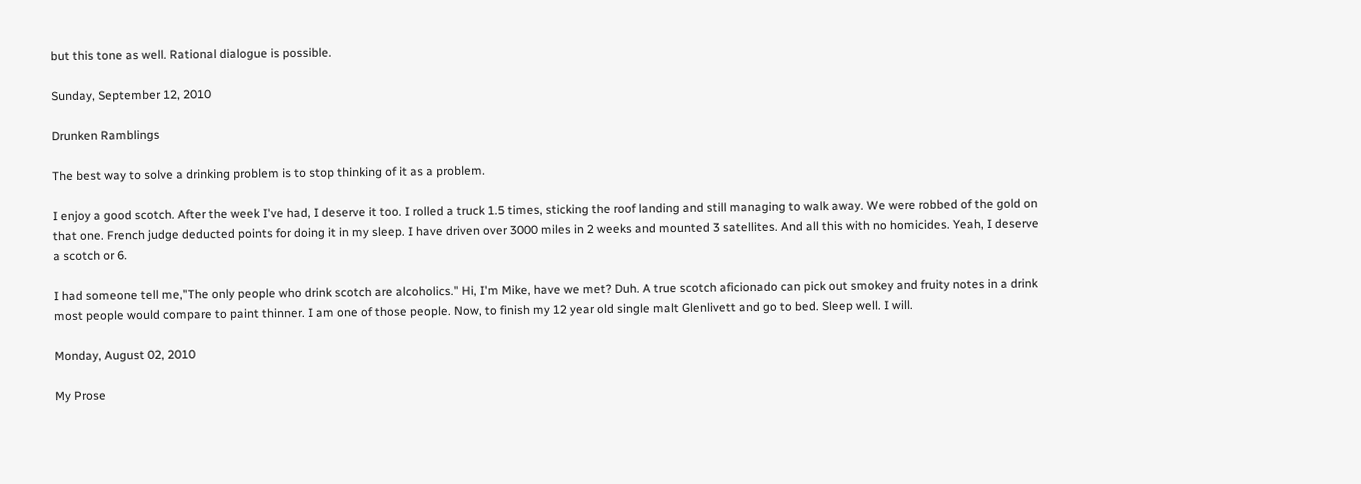but this tone as well. Rational dialogue is possible.

Sunday, September 12, 2010

Drunken Ramblings

The best way to solve a drinking problem is to stop thinking of it as a problem.

I enjoy a good scotch. After the week I've had, I deserve it too. I rolled a truck 1.5 times, sticking the roof landing and still managing to walk away. We were robbed of the gold on that one. French judge deducted points for doing it in my sleep. I have driven over 3000 miles in 2 weeks and mounted 3 satellites. And all this with no homicides. Yeah, I deserve a scotch or 6.

I had someone tell me,"The only people who drink scotch are alcoholics." Hi, I'm Mike, have we met? Duh. A true scotch aficionado can pick out smokey and fruity notes in a drink most people would compare to paint thinner. I am one of those people. Now, to finish my 12 year old single malt Glenlivett and go to bed. Sleep well. I will.

Monday, August 02, 2010

My Prose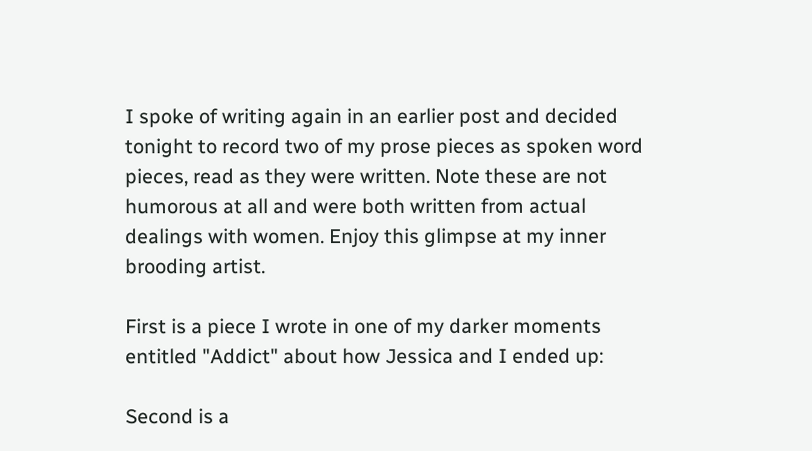I spoke of writing again in an earlier post and decided tonight to record two of my prose pieces as spoken word pieces, read as they were written. Note these are not humorous at all and were both written from actual dealings with women. Enjoy this glimpse at my inner brooding artist.

First is a piece I wrote in one of my darker moments entitled "Addict" about how Jessica and I ended up:

Second is a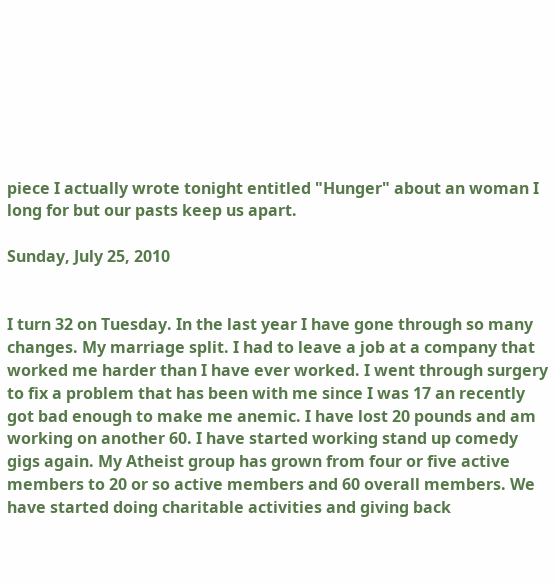piece I actually wrote tonight entitled "Hunger" about an woman I long for but our pasts keep us apart.

Sunday, July 25, 2010


I turn 32 on Tuesday. In the last year I have gone through so many changes. My marriage split. I had to leave a job at a company that worked me harder than I have ever worked. I went through surgery to fix a problem that has been with me since I was 17 an recently got bad enough to make me anemic. I have lost 20 pounds and am working on another 60. I have started working stand up comedy gigs again. My Atheist group has grown from four or five active members to 20 or so active members and 60 overall members. We have started doing charitable activities and giving back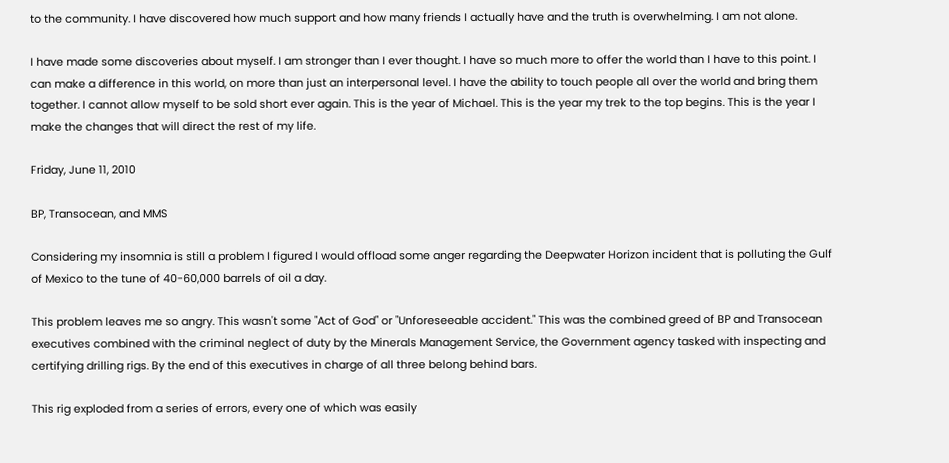to the community. I have discovered how much support and how many friends I actually have and the truth is overwhelming. I am not alone.

I have made some discoveries about myself. I am stronger than I ever thought. I have so much more to offer the world than I have to this point. I can make a difference in this world, on more than just an interpersonal level. I have the ability to touch people all over the world and bring them together. I cannot allow myself to be sold short ever again. This is the year of Michael. This is the year my trek to the top begins. This is the year I make the changes that will direct the rest of my life.

Friday, June 11, 2010

BP, Transocean, and MMS

Considering my insomnia is still a problem I figured I would offload some anger regarding the Deepwater Horizon incident that is polluting the Gulf of Mexico to the tune of 40-60,000 barrels of oil a day.

This problem leaves me so angry. This wasn't some "Act of God" or "Unforeseeable accident." This was the combined greed of BP and Transocean executives combined with the criminal neglect of duty by the Minerals Management Service, the Government agency tasked with inspecting and certifying drilling rigs. By the end of this executives in charge of all three belong behind bars.

This rig exploded from a series of errors, every one of which was easily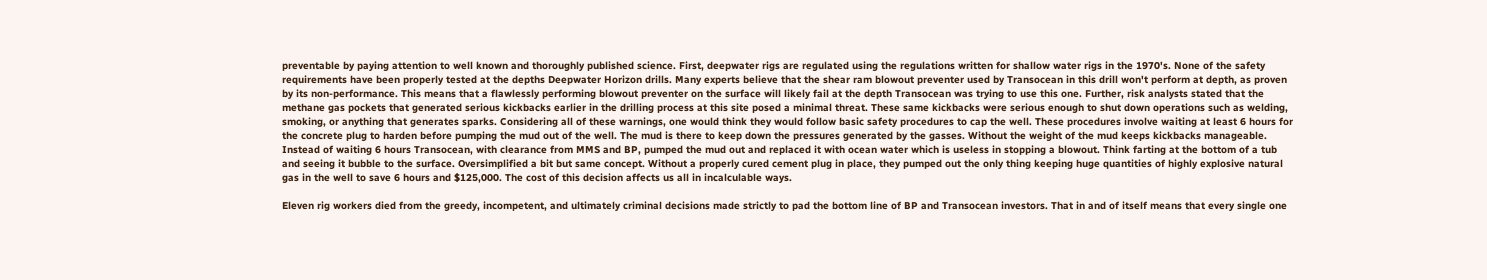preventable by paying attention to well known and thoroughly published science. First, deepwater rigs are regulated using the regulations written for shallow water rigs in the 1970's. None of the safety requirements have been properly tested at the depths Deepwater Horizon drills. Many experts believe that the shear ram blowout preventer used by Transocean in this drill won't perform at depth, as proven by its non-performance. This means that a flawlessly performing blowout preventer on the surface will likely fail at the depth Transocean was trying to use this one. Further, risk analysts stated that the methane gas pockets that generated serious kickbacks earlier in the drilling process at this site posed a minimal threat. These same kickbacks were serious enough to shut down operations such as welding, smoking, or anything that generates sparks. Considering all of these warnings, one would think they would follow basic safety procedures to cap the well. These procedures involve waiting at least 6 hours for the concrete plug to harden before pumping the mud out of the well. The mud is there to keep down the pressures generated by the gasses. Without the weight of the mud keeps kickbacks manageable. Instead of waiting 6 hours Transocean, with clearance from MMS and BP, pumped the mud out and replaced it with ocean water which is useless in stopping a blowout. Think farting at the bottom of a tub and seeing it bubble to the surface. Oversimplified a bit but same concept. Without a properly cured cement plug in place, they pumped out the only thing keeping huge quantities of highly explosive natural gas in the well to save 6 hours and $125,000. The cost of this decision affects us all in incalculable ways.

Eleven rig workers died from the greedy, incompetent, and ultimately criminal decisions made strictly to pad the bottom line of BP and Transocean investors. That in and of itself means that every single one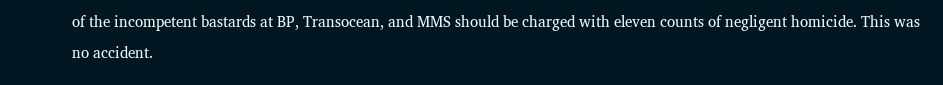of the incompetent bastards at BP, Transocean, and MMS should be charged with eleven counts of negligent homicide. This was no accident.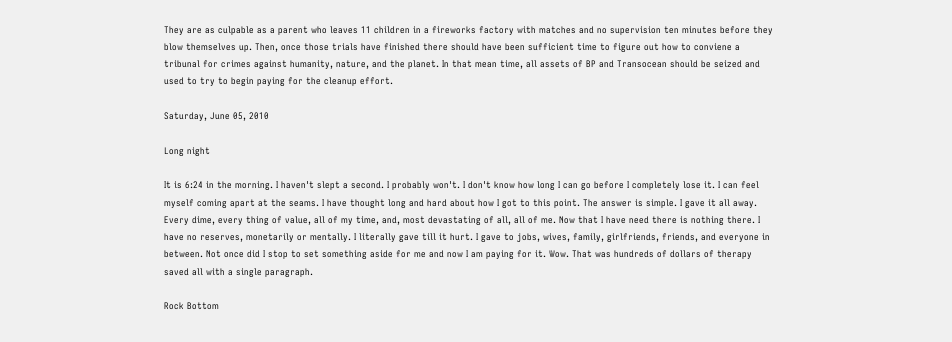They are as culpable as a parent who leaves 11 children in a fireworks factory with matches and no supervision ten minutes before they blow themselves up. Then, once those trials have finished there should have been sufficient time to figure out how to conviene a tribunal for crimes against humanity, nature, and the planet. In that mean time, all assets of BP and Transocean should be seized and used to try to begin paying for the cleanup effort.

Saturday, June 05, 2010

Long night

It is 6:24 in the morning. I haven't slept a second. I probably won't. I don't know how long I can go before I completely lose it. I can feel myself coming apart at the seams. I have thought long and hard about how I got to this point. The answer is simple. I gave it all away. Every dime, every thing of value, all of my time, and, most devastating of all, all of me. Now that I have need there is nothing there. I have no reserves, monetarily or mentally. I literally gave till it hurt. I gave to jobs, wives, family, girlfriends, friends, and everyone in between. Not once did I stop to set something aside for me and now I am paying for it. Wow. That was hundreds of dollars of therapy saved all with a single paragraph.

Rock Bottom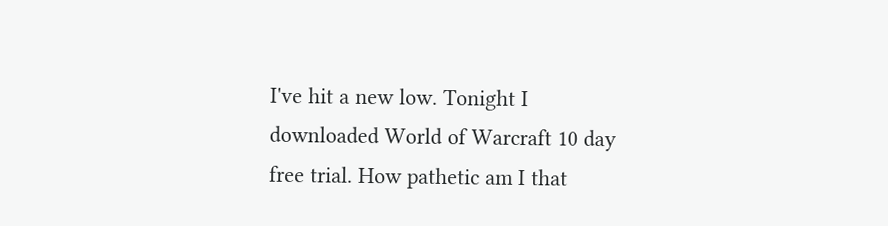I've hit a new low. Tonight I downloaded World of Warcraft 10 day free trial. How pathetic am I that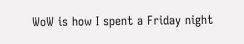WoW is how I spent a Friday night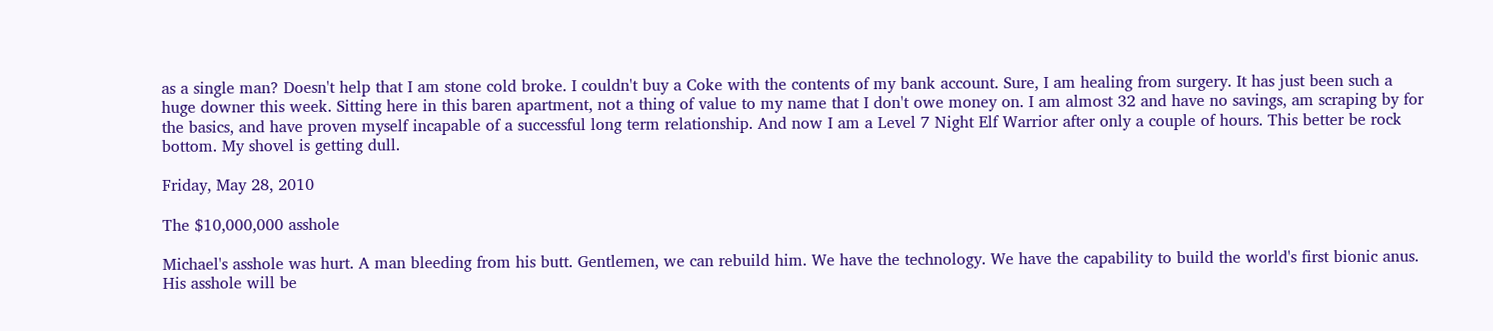as a single man? Doesn't help that I am stone cold broke. I couldn't buy a Coke with the contents of my bank account. Sure, I am healing from surgery. It has just been such a huge downer this week. Sitting here in this baren apartment, not a thing of value to my name that I don't owe money on. I am almost 32 and have no savings, am scraping by for the basics, and have proven myself incapable of a successful long term relationship. And now I am a Level 7 Night Elf Warrior after only a couple of hours. This better be rock bottom. My shovel is getting dull.

Friday, May 28, 2010

The $10,000,000 asshole

Michael's asshole was hurt. A man bleeding from his butt. Gentlemen, we can rebuild him. We have the technology. We have the capability to build the world's first bionic anus. His asshole will be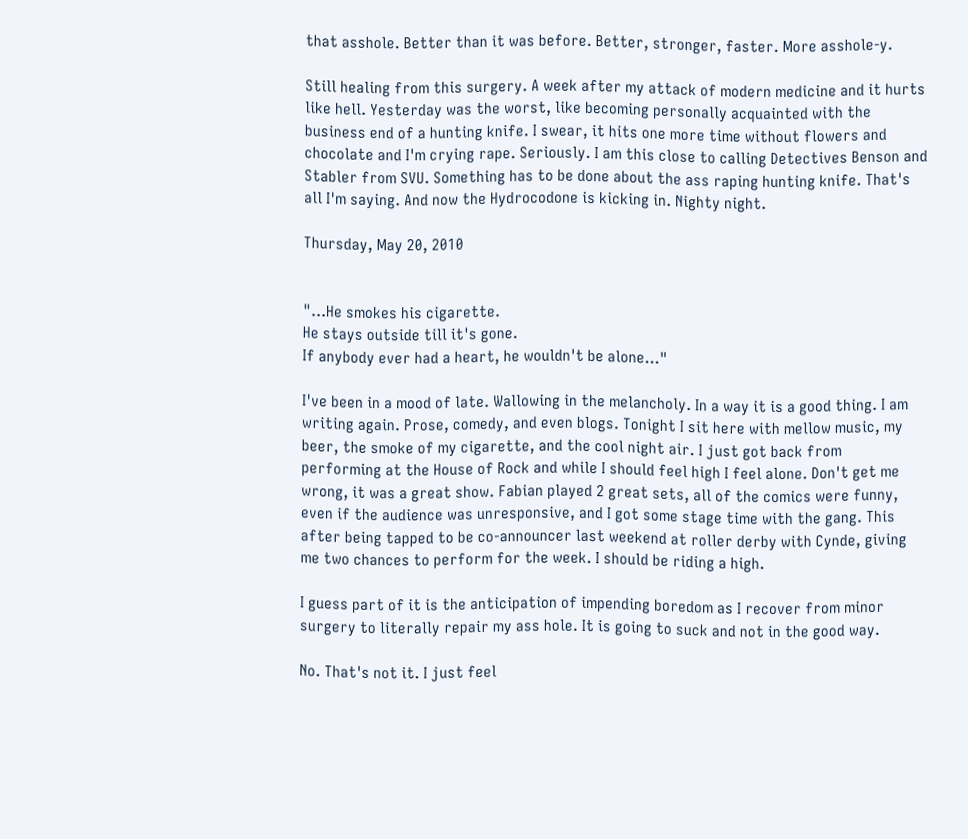that asshole. Better than it was before. Better, stronger, faster. More asshole-y.

Still healing from this surgery. A week after my attack of modern medicine and it hurts like hell. Yesterday was the worst, like becoming personally acquainted with the business end of a hunting knife. I swear, it hits one more time without flowers and chocolate and I'm crying rape. Seriously. I am this close to calling Detectives Benson and Stabler from SVU. Something has to be done about the ass raping hunting knife. That's all I'm saying. And now the Hydrocodone is kicking in. Nighty night.

Thursday, May 20, 2010


"...He smokes his cigarette.
He stays outside till it's gone.
If anybody ever had a heart, he wouldn't be alone..."

I've been in a mood of late. Wallowing in the melancholy. In a way it is a good thing. I am writing again. Prose, comedy, and even blogs. Tonight I sit here with mellow music, my beer, the smoke of my cigarette, and the cool night air. I just got back from performing at the House of Rock and while I should feel high I feel alone. Don't get me wrong, it was a great show. Fabian played 2 great sets, all of the comics were funny, even if the audience was unresponsive, and I got some stage time with the gang. This after being tapped to be co-announcer last weekend at roller derby with Cynde, giving me two chances to perform for the week. I should be riding a high.

I guess part of it is the anticipation of impending boredom as I recover from minor surgery to literally repair my ass hole. It is going to suck and not in the good way.

No. That's not it. I just feel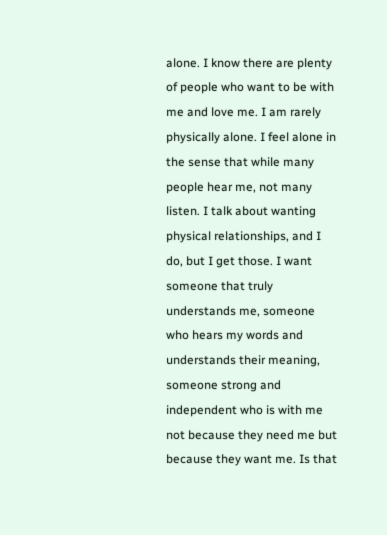alone. I know there are plenty of people who want to be with me and love me. I am rarely physically alone. I feel alone in the sense that while many people hear me, not many listen. I talk about wanting physical relationships, and I do, but I get those. I want someone that truly understands me, someone who hears my words and understands their meaning, someone strong and independent who is with me not because they need me but because they want me. Is that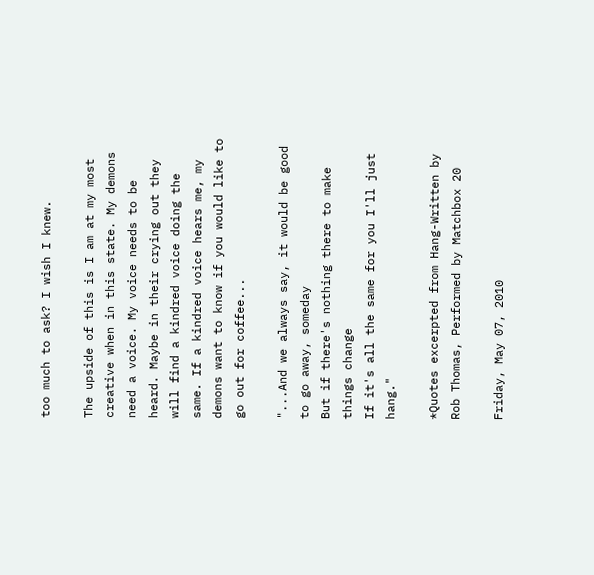too much to ask? I wish I knew.

The upside of this is I am at my most creative when in this state. My demons need a voice. My voice needs to be heard. Maybe in their crying out they will find a kindred voice doing the same. If a kindred voice hears me, my demons want to know if you would like to go out for coffee...

"...And we always say, it would be good to go away, someday
But if there's nothing there to make things change
If it's all the same for you I'll just hang."

*Quotes excerpted from Hang-Written by Rob Thomas, Performed by Matchbox 20

Friday, May 07, 2010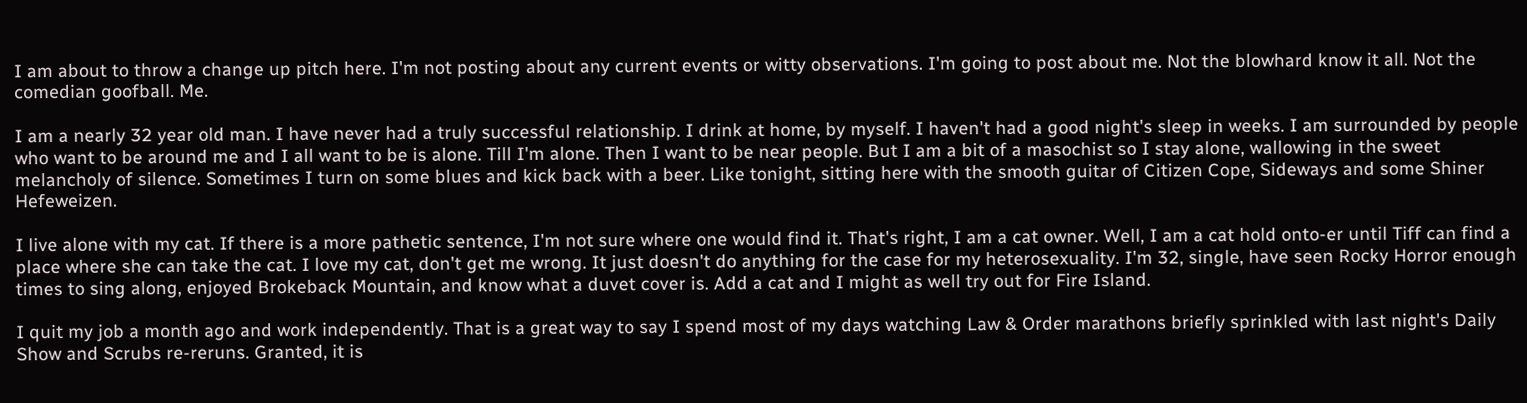I am about to throw a change up pitch here. I'm not posting about any current events or witty observations. I'm going to post about me. Not the blowhard know it all. Not the comedian goofball. Me.

I am a nearly 32 year old man. I have never had a truly successful relationship. I drink at home, by myself. I haven't had a good night's sleep in weeks. I am surrounded by people who want to be around me and I all want to be is alone. Till I'm alone. Then I want to be near people. But I am a bit of a masochist so I stay alone, wallowing in the sweet melancholy of silence. Sometimes I turn on some blues and kick back with a beer. Like tonight, sitting here with the smooth guitar of Citizen Cope, Sideways and some Shiner Hefeweizen.

I live alone with my cat. If there is a more pathetic sentence, I'm not sure where one would find it. That's right, I am a cat owner. Well, I am a cat hold onto-er until Tiff can find a place where she can take the cat. I love my cat, don't get me wrong. It just doesn't do anything for the case for my heterosexuality. I'm 32, single, have seen Rocky Horror enough times to sing along, enjoyed Brokeback Mountain, and know what a duvet cover is. Add a cat and I might as well try out for Fire Island.

I quit my job a month ago and work independently. That is a great way to say I spend most of my days watching Law & Order marathons briefly sprinkled with last night's Daily Show and Scrubs re-reruns. Granted, it is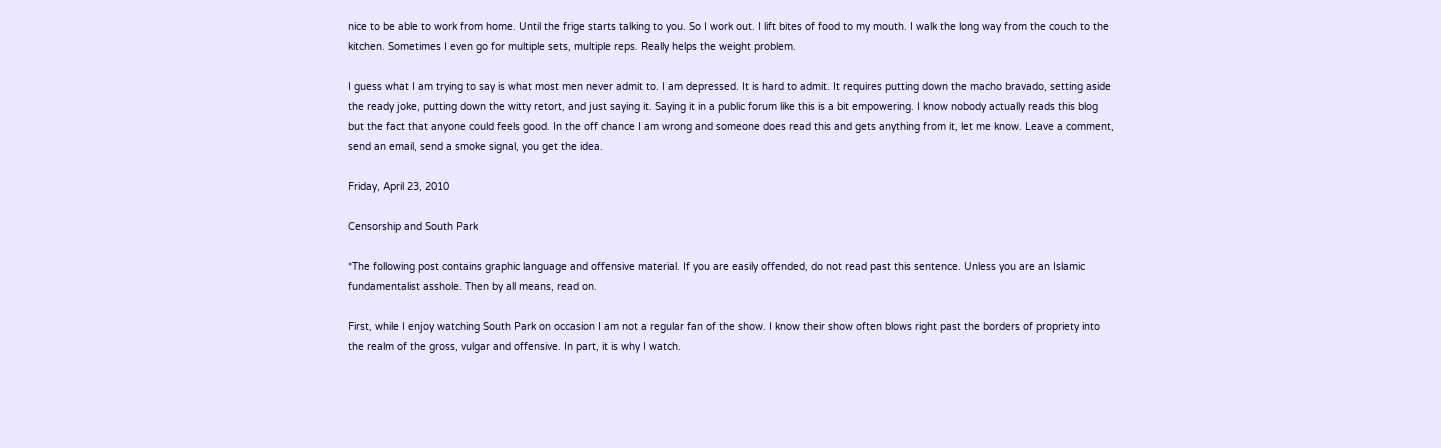nice to be able to work from home. Until the frige starts talking to you. So I work out. I lift bites of food to my mouth. I walk the long way from the couch to the kitchen. Sometimes I even go for multiple sets, multiple reps. Really helps the weight problem.

I guess what I am trying to say is what most men never admit to. I am depressed. It is hard to admit. It requires putting down the macho bravado, setting aside the ready joke, putting down the witty retort, and just saying it. Saying it in a public forum like this is a bit empowering. I know nobody actually reads this blog but the fact that anyone could feels good. In the off chance I am wrong and someone does read this and gets anything from it, let me know. Leave a comment, send an email, send a smoke signal, you get the idea.

Friday, April 23, 2010

Censorship and South Park

*The following post contains graphic language and offensive material. If you are easily offended, do not read past this sentence. Unless you are an Islamic fundamentalist asshole. Then by all means, read on.

First, while I enjoy watching South Park on occasion I am not a regular fan of the show. I know their show often blows right past the borders of propriety into the realm of the gross, vulgar and offensive. In part, it is why I watch.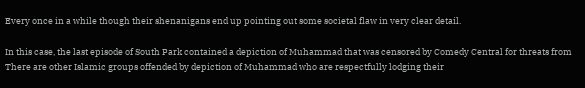Every once in a while though their shenanigans end up pointing out some societal flaw in very clear detail.

In this case, the last episode of South Park contained a depiction of Muhammad that was censored by Comedy Central for threats from There are other Islamic groups offended by depiction of Muhammad who are respectfully lodging their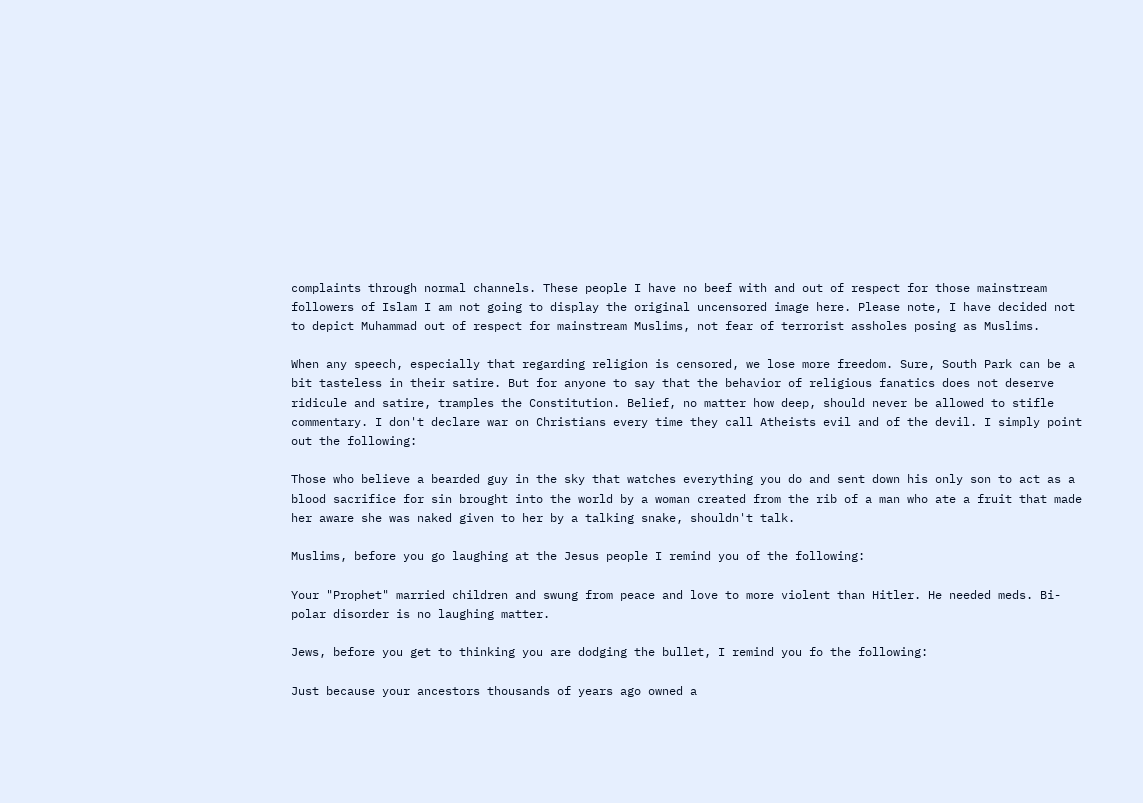complaints through normal channels. These people I have no beef with and out of respect for those mainstream followers of Islam I am not going to display the original uncensored image here. Please note, I have decided not to depict Muhammad out of respect for mainstream Muslims, not fear of terrorist assholes posing as Muslims.

When any speech, especially that regarding religion is censored, we lose more freedom. Sure, South Park can be a bit tasteless in their satire. But for anyone to say that the behavior of religious fanatics does not deserve ridicule and satire, tramples the Constitution. Belief, no matter how deep, should never be allowed to stifle commentary. I don't declare war on Christians every time they call Atheists evil and of the devil. I simply point out the following:

Those who believe a bearded guy in the sky that watches everything you do and sent down his only son to act as a blood sacrifice for sin brought into the world by a woman created from the rib of a man who ate a fruit that made her aware she was naked given to her by a talking snake, shouldn't talk.

Muslims, before you go laughing at the Jesus people I remind you of the following:

Your "Prophet" married children and swung from peace and love to more violent than Hitler. He needed meds. Bi-polar disorder is no laughing matter.

Jews, before you get to thinking you are dodging the bullet, I remind you fo the following:

Just because your ancestors thousands of years ago owned a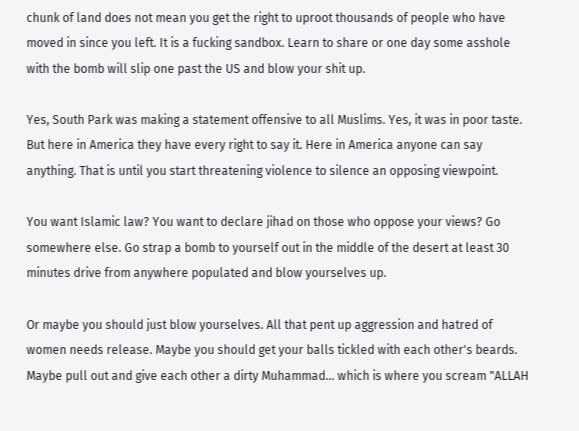chunk of land does not mean you get the right to uproot thousands of people who have moved in since you left. It is a fucking sandbox. Learn to share or one day some asshole with the bomb will slip one past the US and blow your shit up.

Yes, South Park was making a statement offensive to all Muslims. Yes, it was in poor taste. But here in America they have every right to say it. Here in America anyone can say anything. That is until you start threatening violence to silence an opposing viewpoint.

You want Islamic law? You want to declare jihad on those who oppose your views? Go somewhere else. Go strap a bomb to yourself out in the middle of the desert at least 30 minutes drive from anywhere populated and blow yourselves up.

Or maybe you should just blow yourselves. All that pent up aggression and hatred of women needs release. Maybe you should get your balls tickled with each other's beards. Maybe pull out and give each other a dirty Muhammad... which is where you scream "ALLAH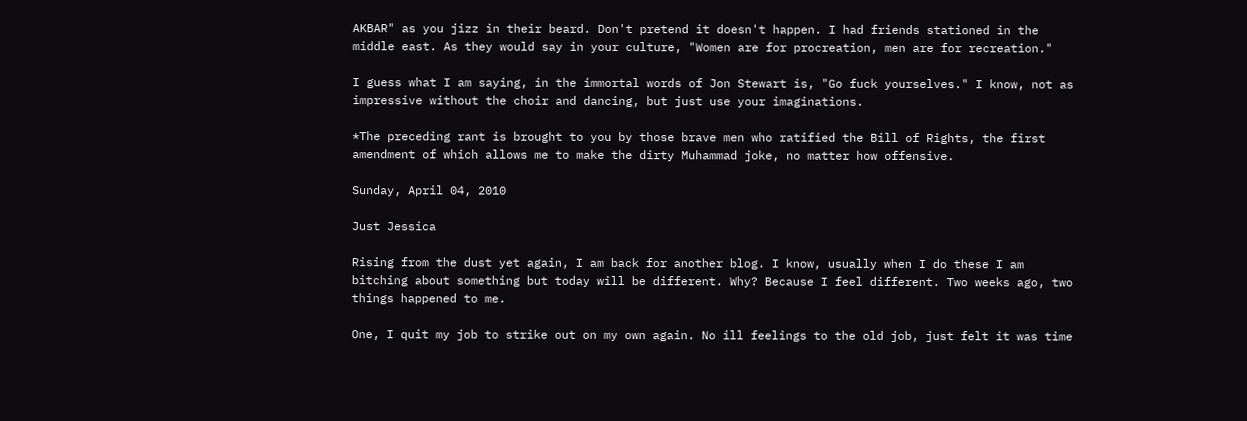AKBAR" as you jizz in their beard. Don't pretend it doesn't happen. I had friends stationed in the middle east. As they would say in your culture, "Women are for procreation, men are for recreation."

I guess what I am saying, in the immortal words of Jon Stewart is, "Go fuck yourselves." I know, not as impressive without the choir and dancing, but just use your imaginations.

*The preceding rant is brought to you by those brave men who ratified the Bill of Rights, the first amendment of which allows me to make the dirty Muhammad joke, no matter how offensive.

Sunday, April 04, 2010

Just Jessica

Rising from the dust yet again, I am back for another blog. I know, usually when I do these I am bitching about something but today will be different. Why? Because I feel different. Two weeks ago, two things happened to me.

One, I quit my job to strike out on my own again. No ill feelings to the old job, just felt it was time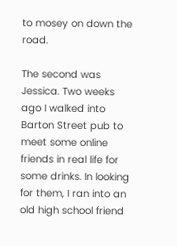to mosey on down the road.

The second was Jessica. Two weeks ago I walked into Barton Street pub to meet some online friends in real life for some drinks. In looking for them, I ran into an old high school friend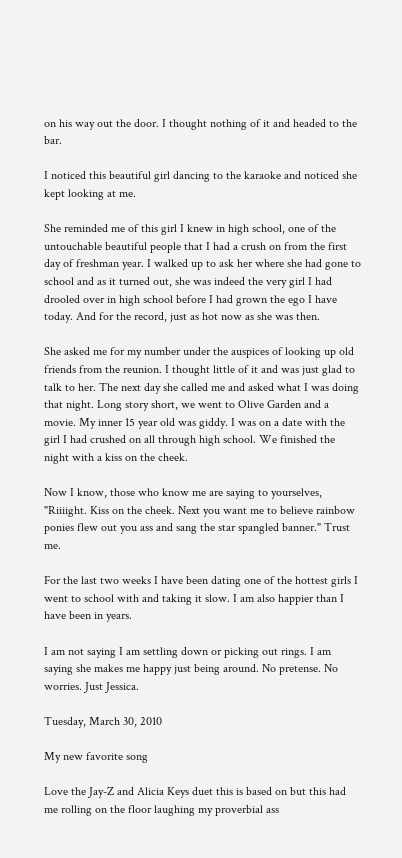on his way out the door. I thought nothing of it and headed to the bar.

I noticed this beautiful girl dancing to the karaoke and noticed she kept looking at me.

She reminded me of this girl I knew in high school, one of the untouchable beautiful people that I had a crush on from the first day of freshman year. I walked up to ask her where she had gone to school and as it turned out, she was indeed the very girl I had drooled over in high school before I had grown the ego I have today. And for the record, just as hot now as she was then.

She asked me for my number under the auspices of looking up old friends from the reunion. I thought little of it and was just glad to talk to her. The next day she called me and asked what I was doing that night. Long story short, we went to Olive Garden and a movie. My inner 15 year old was giddy. I was on a date with the girl I had crushed on all through high school. We finished the night with a kiss on the cheek.

Now I know, those who know me are saying to yourselves, "Riiiight. Kiss on the cheek. Next you want me to believe rainbow ponies flew out you ass and sang the star spangled banner." Trust me.

For the last two weeks I have been dating one of the hottest girls I went to school with and taking it slow. I am also happier than I have been in years.

I am not saying I am settling down or picking out rings. I am saying she makes me happy just being around. No pretense. No worries. Just Jessica.

Tuesday, March 30, 2010

My new favorite song

Love the Jay-Z and Alicia Keys duet this is based on but this had me rolling on the floor laughing my proverbial ass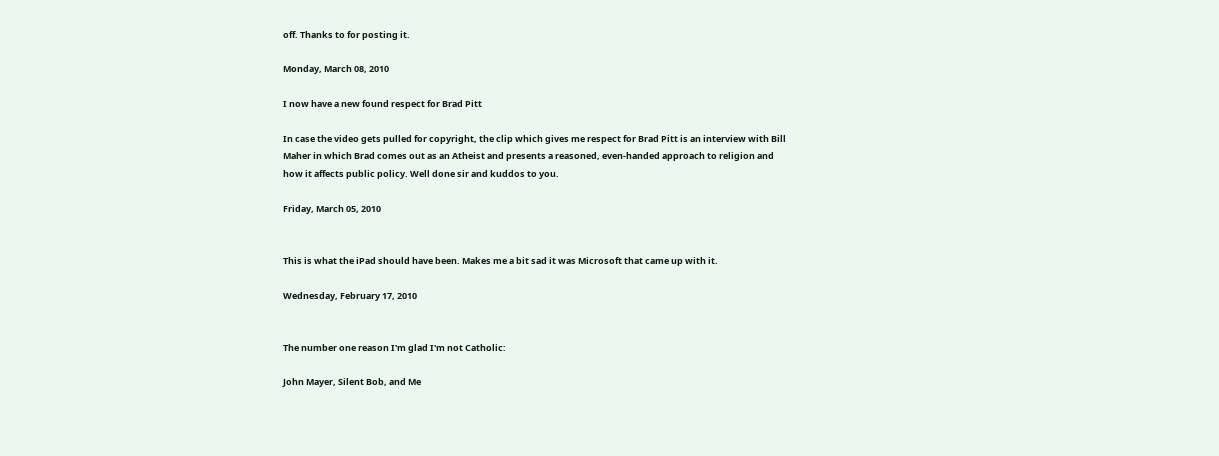off. Thanks to for posting it.

Monday, March 08, 2010

I now have a new found respect for Brad Pitt

In case the video gets pulled for copyright, the clip which gives me respect for Brad Pitt is an interview with Bill Maher in which Brad comes out as an Atheist and presents a reasoned, even-handed approach to religion and how it affects public policy. Well done sir and kuddos to you.

Friday, March 05, 2010


This is what the iPad should have been. Makes me a bit sad it was Microsoft that came up with it.

Wednesday, February 17, 2010


The number one reason I'm glad I'm not Catholic:

John Mayer, Silent Bob, and Me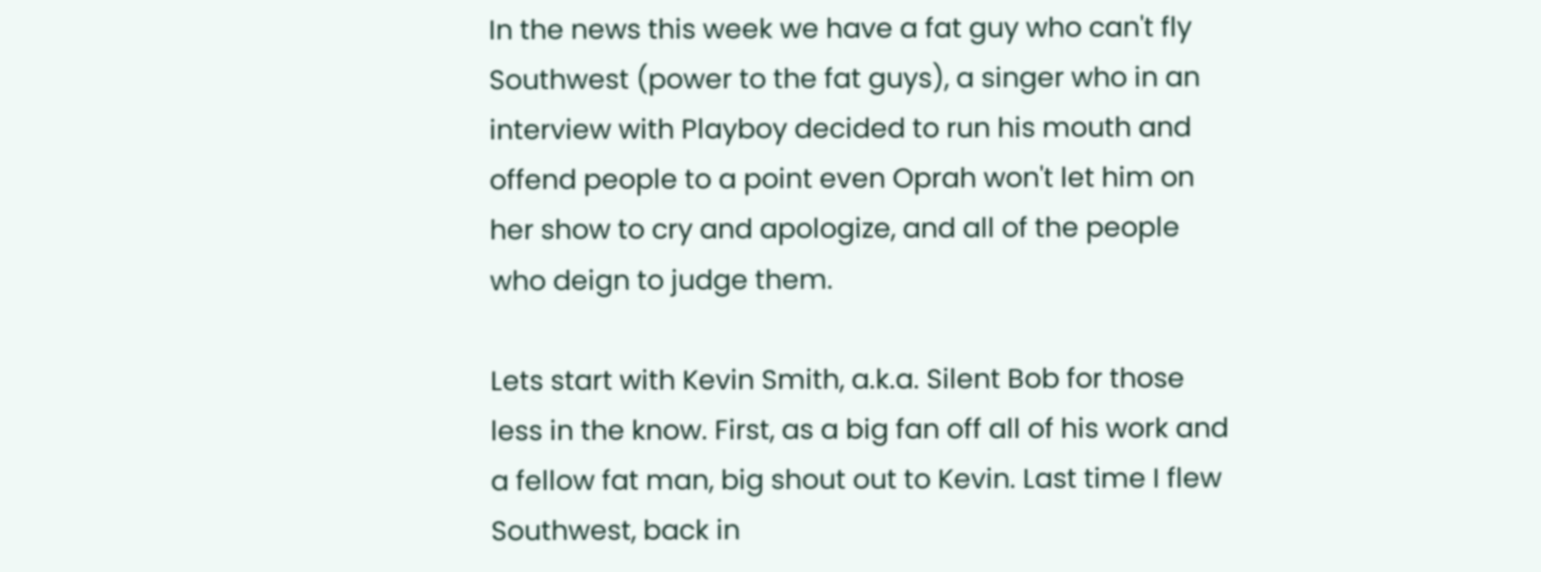In the news this week we have a fat guy who can't fly Southwest (power to the fat guys), a singer who in an interview with Playboy decided to run his mouth and offend people to a point even Oprah won't let him on her show to cry and apologize, and all of the people who deign to judge them.

Lets start with Kevin Smith, a.k.a. Silent Bob for those less in the know. First, as a big fan off all of his work and a fellow fat man, big shout out to Kevin. Last time I flew Southwest, back in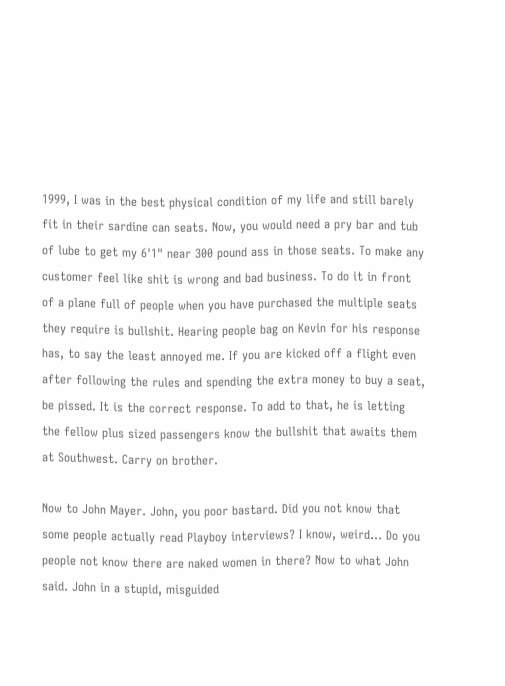1999, I was in the best physical condition of my life and still barely fit in their sardine can seats. Now, you would need a pry bar and tub of lube to get my 6'1" near 300 pound ass in those seats. To make any customer feel like shit is wrong and bad business. To do it in front of a plane full of people when you have purchased the multiple seats they require is bullshit. Hearing people bag on Kevin for his response has, to say the least annoyed me. If you are kicked off a flight even after following the rules and spending the extra money to buy a seat, be pissed. It is the correct response. To add to that, he is letting the fellow plus sized passengers know the bullshit that awaits them at Southwest. Carry on brother.

Now to John Mayer. John, you poor bastard. Did you not know that some people actually read Playboy interviews? I know, weird... Do you people not know there are naked women in there? Now to what John said. John in a stupid, misguided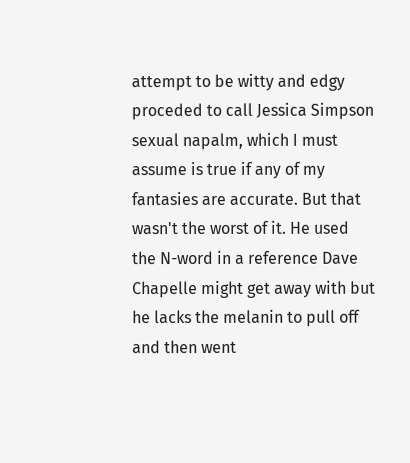attempt to be witty and edgy proceded to call Jessica Simpson sexual napalm, which I must assume is true if any of my fantasies are accurate. But that wasn't the worst of it. He used the N-word in a reference Dave Chapelle might get away with but he lacks the melanin to pull off and then went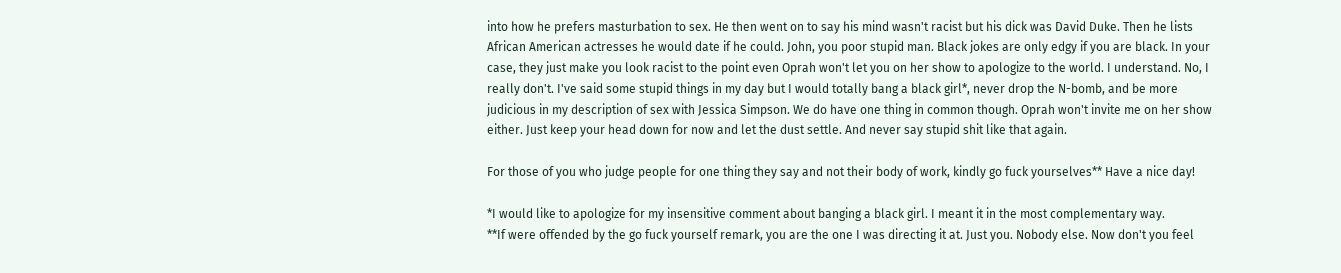into how he prefers masturbation to sex. He then went on to say his mind wasn't racist but his dick was David Duke. Then he lists African American actresses he would date if he could. John, you poor stupid man. Black jokes are only edgy if you are black. In your case, they just make you look racist to the point even Oprah won't let you on her show to apologize to the world. I understand. No, I really don't. I've said some stupid things in my day but I would totally bang a black girl*, never drop the N-bomb, and be more judicious in my description of sex with Jessica Simpson. We do have one thing in common though. Oprah won't invite me on her show either. Just keep your head down for now and let the dust settle. And never say stupid shit like that again.

For those of you who judge people for one thing they say and not their body of work, kindly go fuck yourselves** Have a nice day!

*I would like to apologize for my insensitive comment about banging a black girl. I meant it in the most complementary way.
**If were offended by the go fuck yourself remark, you are the one I was directing it at. Just you. Nobody else. Now don't you feel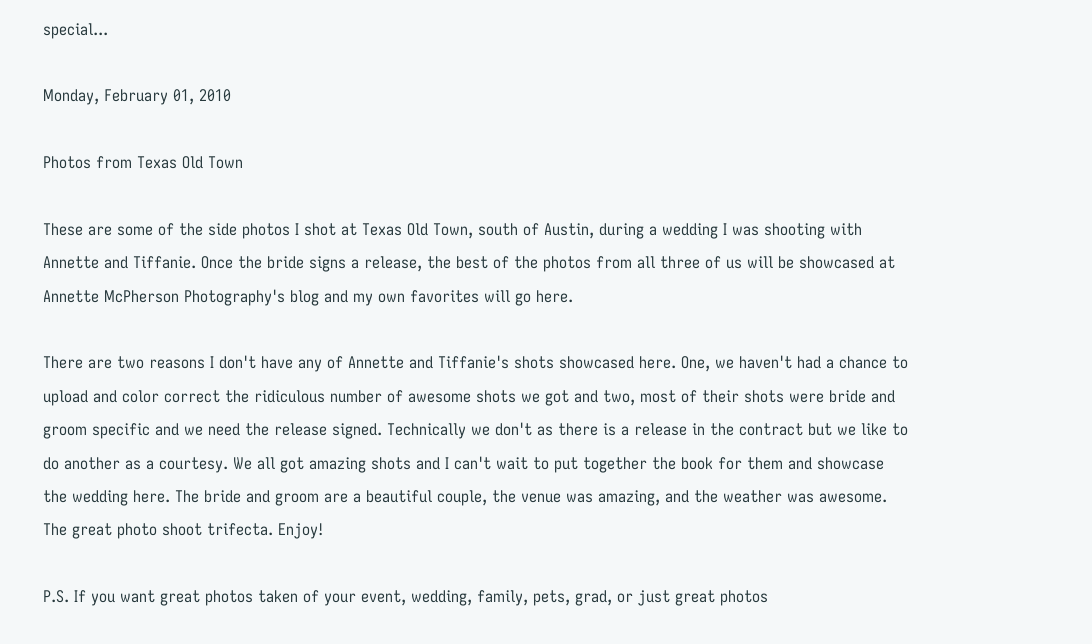special...

Monday, February 01, 2010

Photos from Texas Old Town

These are some of the side photos I shot at Texas Old Town, south of Austin, during a wedding I was shooting with Annette and Tiffanie. Once the bride signs a release, the best of the photos from all three of us will be showcased at Annette McPherson Photography's blog and my own favorites will go here.

There are two reasons I don't have any of Annette and Tiffanie's shots showcased here. One, we haven't had a chance to upload and color correct the ridiculous number of awesome shots we got and two, most of their shots were bride and groom specific and we need the release signed. Technically we don't as there is a release in the contract but we like to do another as a courtesy. We all got amazing shots and I can't wait to put together the book for them and showcase the wedding here. The bride and groom are a beautiful couple, the venue was amazing, and the weather was awesome. The great photo shoot trifecta. Enjoy!

P.S. If you want great photos taken of your event, wedding, family, pets, grad, or just great photos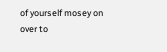of yourself mosey on over to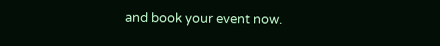and book your event now.